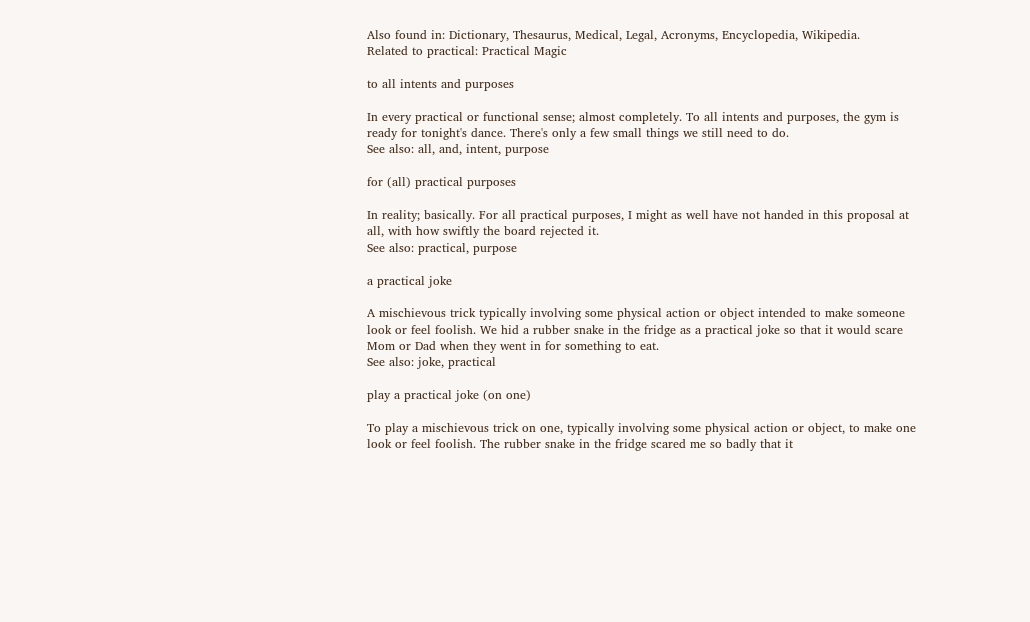Also found in: Dictionary, Thesaurus, Medical, Legal, Acronyms, Encyclopedia, Wikipedia.
Related to practical: Practical Magic

to all intents and purposes

In every practical or functional sense; almost completely. To all intents and purposes, the gym is ready for tonight's dance. There's only a few small things we still need to do.
See also: all, and, intent, purpose

for (all) practical purposes

In reality; basically. For all practical purposes, I might as well have not handed in this proposal at all, with how swiftly the board rejected it.
See also: practical, purpose

a practical joke

A mischievous trick typically involving some physical action or object intended to make someone look or feel foolish. We hid a rubber snake in the fridge as a practical joke so that it would scare Mom or Dad when they went in for something to eat.
See also: joke, practical

play a practical joke (on one)

To play a mischievous trick on one, typically involving some physical action or object, to make one look or feel foolish. The rubber snake in the fridge scared me so badly that it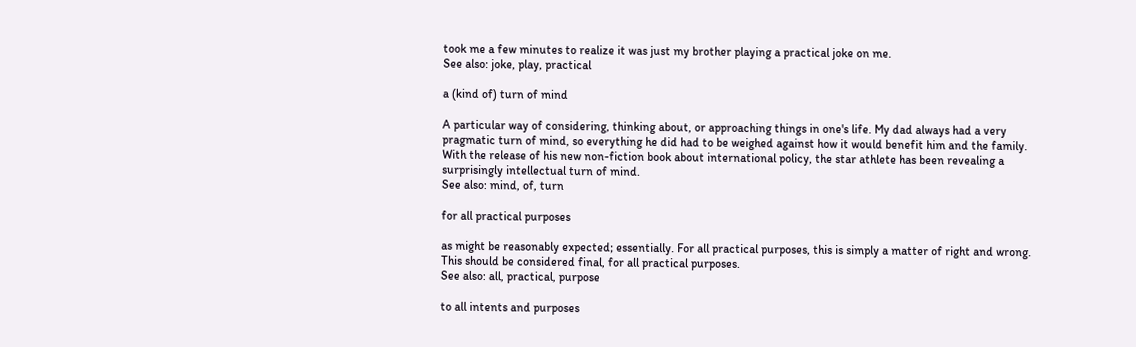took me a few minutes to realize it was just my brother playing a practical joke on me.
See also: joke, play, practical

a (kind of) turn of mind

A particular way of considering, thinking about, or approaching things in one's life. My dad always had a very pragmatic turn of mind, so everything he did had to be weighed against how it would benefit him and the family. With the release of his new non-fiction book about international policy, the star athlete has been revealing a surprisingly intellectual turn of mind.
See also: mind, of, turn

for all practical purposes

as might be reasonably expected; essentially. For all practical purposes, this is simply a matter of right and wrong. This should be considered final, for all practical purposes.
See also: all, practical, purpose

to all intents and purposes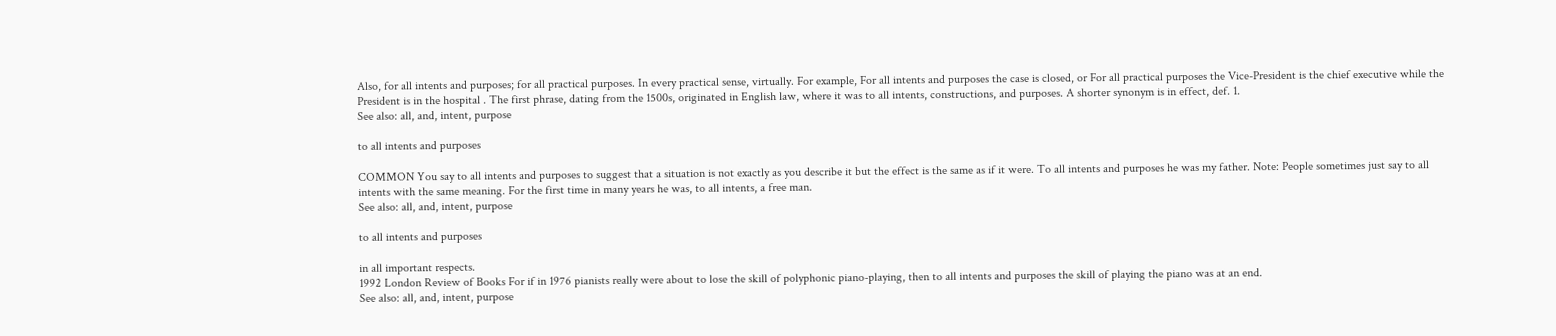Also, for all intents and purposes; for all practical purposes. In every practical sense, virtually. For example, For all intents and purposes the case is closed, or For all practical purposes the Vice-President is the chief executive while the President is in the hospital . The first phrase, dating from the 1500s, originated in English law, where it was to all intents, constructions, and purposes. A shorter synonym is in effect, def. 1.
See also: all, and, intent, purpose

to all intents and purposes

COMMON You say to all intents and purposes to suggest that a situation is not exactly as you describe it but the effect is the same as if it were. To all intents and purposes he was my father. Note: People sometimes just say to all intents with the same meaning. For the first time in many years he was, to all intents, a free man.
See also: all, and, intent, purpose

to all intents and purposes

in all important respects.
1992 London Review of Books For if in 1976 pianists really were about to lose the skill of polyphonic piano-playing, then to all intents and purposes the skill of playing the piano was at an end.
See also: all, and, intent, purpose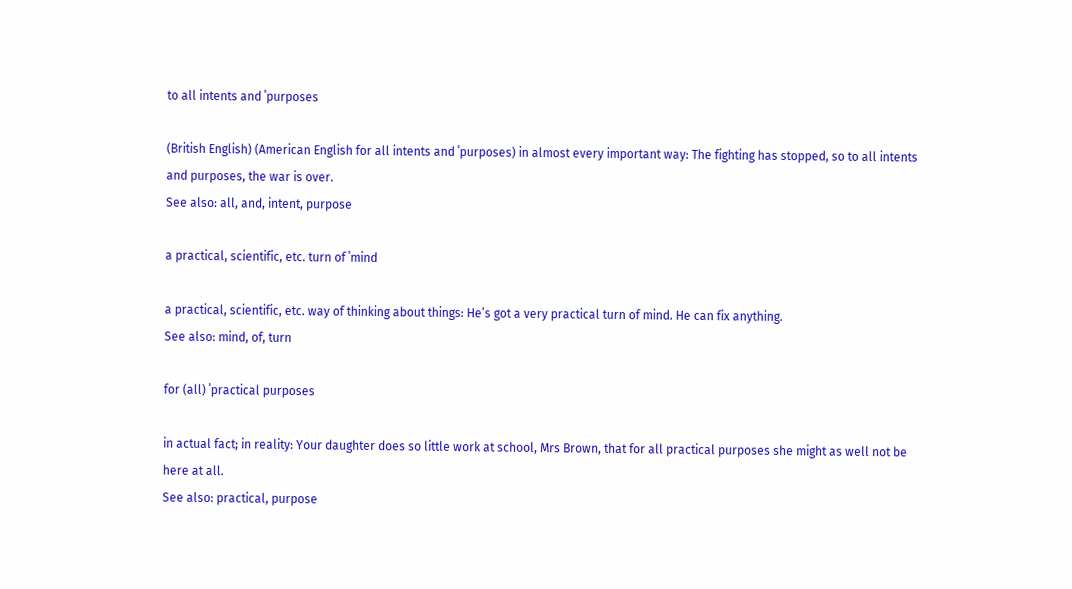to all intents and ˈpurposes

(British English) (American English for all intents and ˈpurposes) in almost every important way: The fighting has stopped, so to all intents and purposes, the war is over.
See also: all, and, intent, purpose

a practical, scientific, etc. turn of ˈmind

a practical, scientific, etc. way of thinking about things: He’s got a very practical turn of mind. He can fix anything.
See also: mind, of, turn

for (all) ˈpractical purposes

in actual fact; in reality: Your daughter does so little work at school, Mrs Brown, that for all practical purposes she might as well not be here at all.
See also: practical, purpose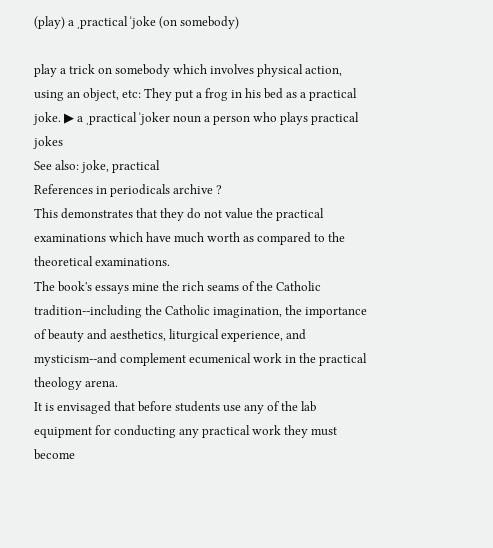(play) a ˌpractical ˈjoke (on somebody)

play a trick on somebody which involves physical action, using an object, etc: They put a frog in his bed as a practical joke. ▶ a ˌpractical ˈjoker noun a person who plays practical jokes
See also: joke, practical
References in periodicals archive ?
This demonstrates that they do not value the practical examinations which have much worth as compared to the theoretical examinations.
The book's essays mine the rich seams of the Catholic tradition--including the Catholic imagination, the importance of beauty and aesthetics, liturgical experience, and mysticism--and complement ecumenical work in the practical theology arena.
It is envisaged that before students use any of the lab equipment for conducting any practical work they must become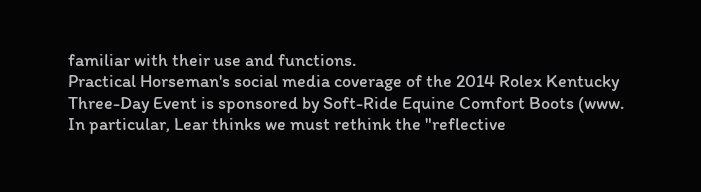familiar with their use and functions.
Practical Horseman's social media coverage of the 2014 Rolex Kentucky Three-Day Event is sponsored by Soft-Ride Equine Comfort Boots (www.
In particular, Lear thinks we must rethink the "reflective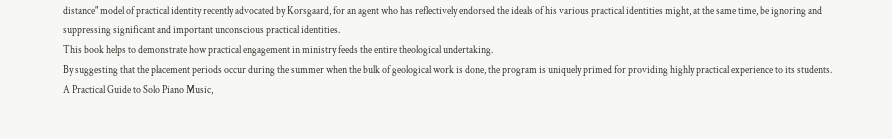distance" model of practical identity recently advocated by Korsgaard, for an agent who has reflectively endorsed the ideals of his various practical identities might, at the same time, be ignoring and suppressing significant and important unconscious practical identities.
This book helps to demonstrate how practical engagement in ministry feeds the entire theological undertaking.
By suggesting that the placement periods occur during the summer when the bulk of geological work is done, the program is uniquely primed for providing highly practical experience to its students.
A Practical Guide to Solo Piano Music,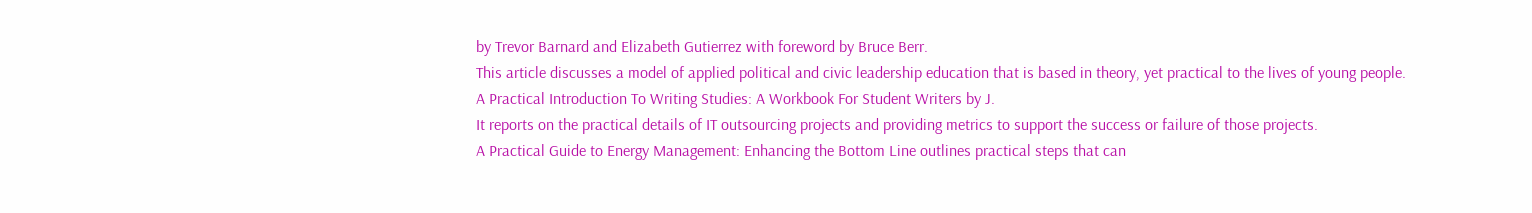by Trevor Barnard and Elizabeth Gutierrez with foreword by Bruce Berr.
This article discusses a model of applied political and civic leadership education that is based in theory, yet practical to the lives of young people.
A Practical Introduction To Writing Studies: A Workbook For Student Writers by J.
It reports on the practical details of IT outsourcing projects and providing metrics to support the success or failure of those projects.
A Practical Guide to Energy Management: Enhancing the Bottom Line outlines practical steps that can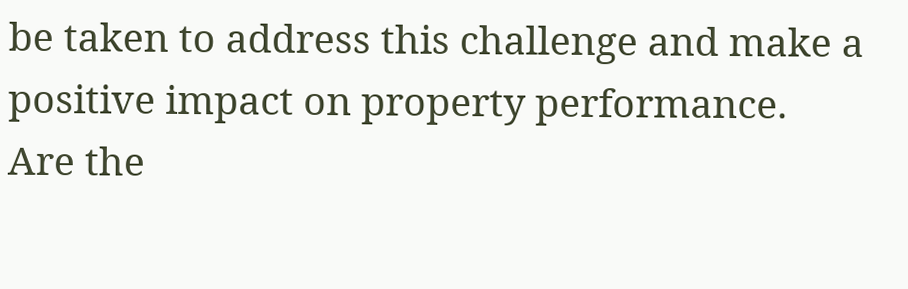be taken to address this challenge and make a positive impact on property performance.
Are the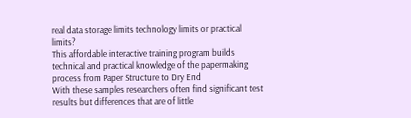real data storage limits technology limits or practical limits?
This affordable interactive training program builds technical and practical knowledge of the papermaking process from Paper Structure to Dry End
With these samples researchers often find significant test results but differences that are of little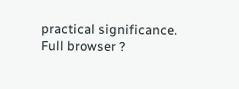practical significance.
Full browser ?